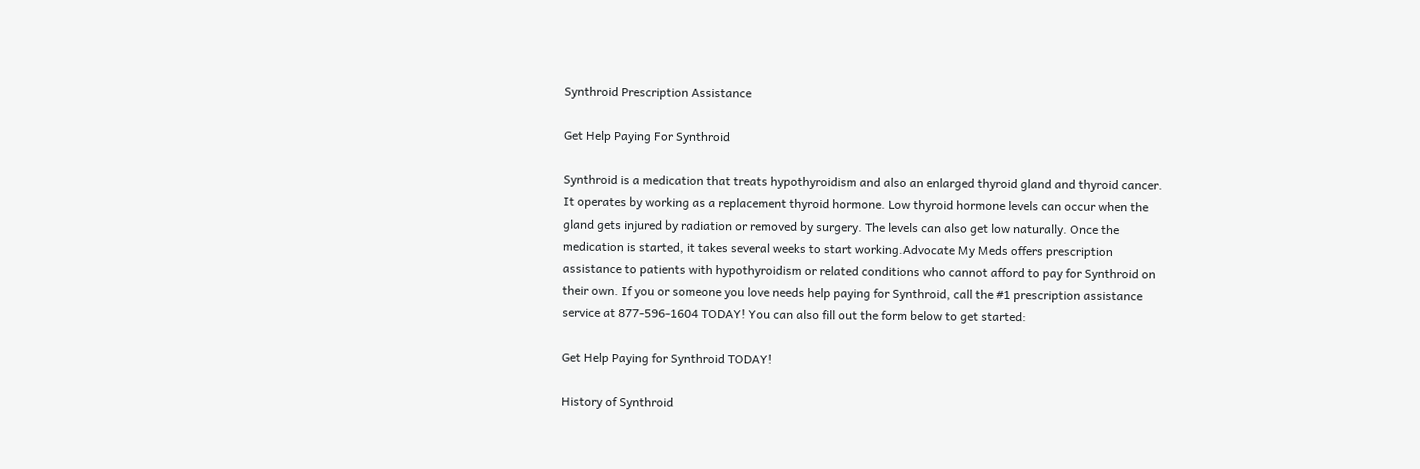Synthroid Prescription Assistance

Get Help Paying For Synthroid

Synthroid is a medication that treats hypothyroidism and also an enlarged thyroid gland and thyroid cancer. It operates by working as a replacement thyroid hormone. Low thyroid hormone levels can occur when the gland gets injured by radiation or removed by surgery. The levels can also get low naturally. Once the medication is started, it takes several weeks to start working.Advocate My Meds offers prescription assistance to patients with hypothyroidism or related conditions who cannot afford to pay for Synthroid on their own. If you or someone you love needs help paying for Synthroid, call the #1 prescription assistance service at 877-596-1604 TODAY! You can also fill out the form below to get started:

Get Help Paying for Synthroid TODAY!

History of Synthroid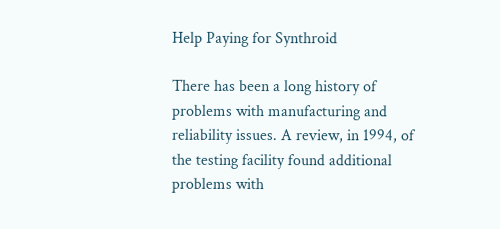Help Paying for Synthroid

There has been a long history of problems with manufacturing and reliability issues. A review, in 1994, of the testing facility found additional problems with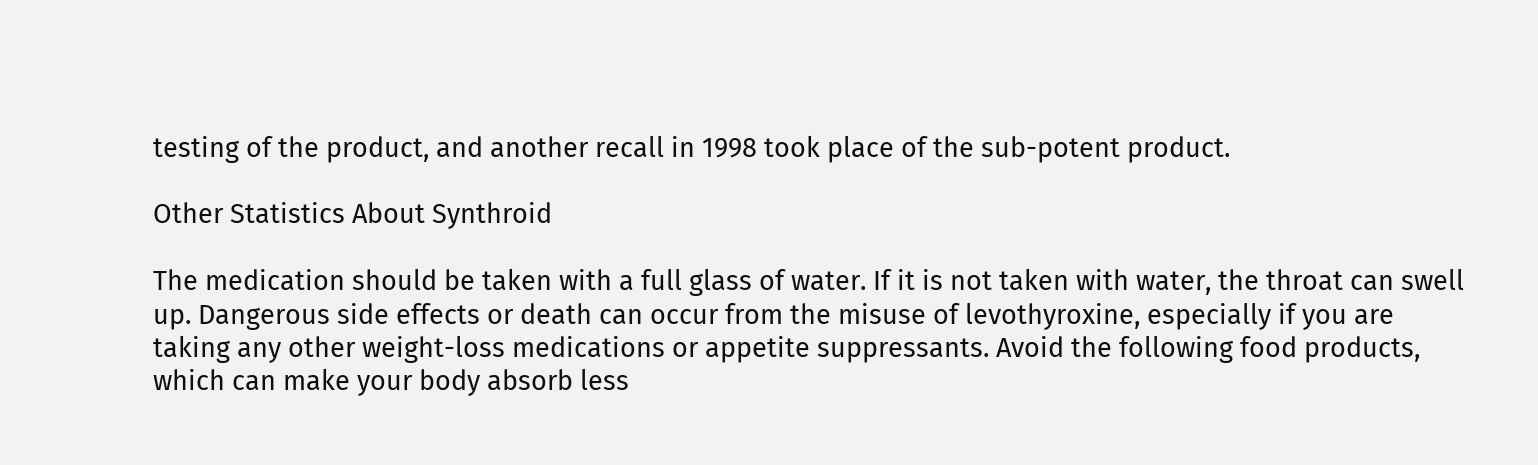testing of the product, and another recall in 1998 took place of the sub-potent product.

Other Statistics About Synthroid

The medication should be taken with a full glass of water. If it is not taken with water, the throat can swell up. Dangerous side effects or death can occur from the misuse of levothyroxine, especially if you are taking any other weight-loss medications or appetite suppressants. Avoid the following food products, which can make your body absorb less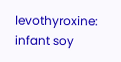levothyroxine: infant soy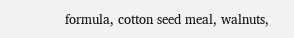formula, cotton seed meal, walnuts,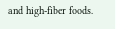and high-fiber foods.